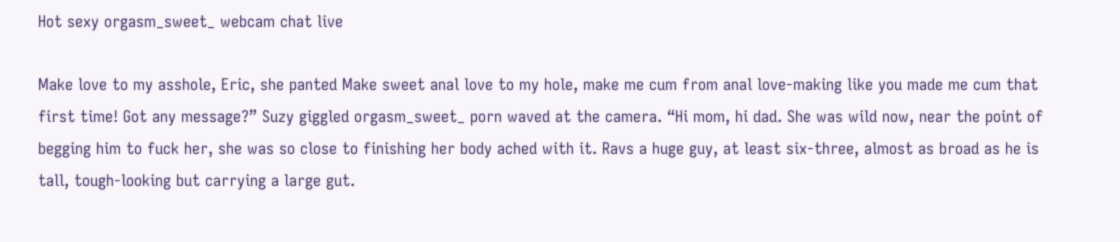Hot sexy orgasm_sweet_ webcam chat live

Make love to my asshole, Eric, she panted Make sweet anal love to my hole, make me cum from anal love-making like you made me cum that first time! Got any message?” Suzy giggled orgasm_sweet_ porn waved at the camera. “Hi mom, hi dad. She was wild now, near the point of begging him to fuck her, she was so close to finishing her body ached with it. Ravs a huge guy, at least six-three, almost as broad as he is tall, tough-looking but carrying a large gut.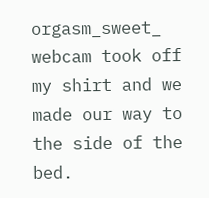orgasm_sweet_ webcam took off my shirt and we made our way to the side of the bed.